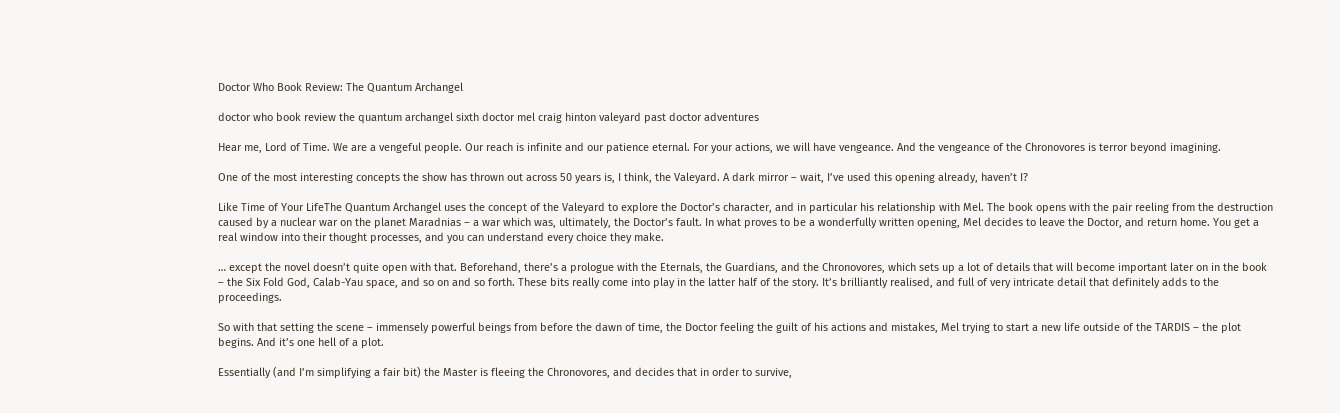Doctor Who Book Review: The Quantum Archangel

doctor who book review the quantum archangel sixth doctor mel craig hinton valeyard past doctor adventures

Hear me, Lord of Time. We are a vengeful people. Our reach is infinite and our patience eternal. For your actions, we will have vengeance. And the vengeance of the Chronovores is terror beyond imagining.

One of the most interesting concepts the show has thrown out across 50 years is, I think, the Valeyard. A dark mirror – wait, I’ve used this opening already, haven’t I?

Like Time of Your LifeThe Quantum Archangel uses the concept of the Valeyard to explore the Doctor’s character, and in particular his relationship with Mel. The book opens with the pair reeling from the destruction caused by a nuclear war on the planet Maradnias – a war which was, ultimately, the Doctor’s fault. In what proves to be a wonderfully written opening, Mel decides to leave the Doctor, and return home. You get a real window into their thought processes, and you can understand every choice they make.

… except the novel doesn’t quite open with that. Beforehand, there’s a prologue with the Eternals, the Guardians, and the Chronovores, which sets up a lot of details that will become important later on in the book – the Six Fold God, Calab-Yau space, and so on and so forth. These bits really come into play in the latter half of the story. It’s brilliantly realised, and full of very intricate detail that definitely adds to the proceedings.

So with that setting the scene – immensely powerful beings from before the dawn of time, the Doctor feeling the guilt of his actions and mistakes, Mel trying to start a new life outside of the TARDIS – the plot begins. And it’s one hell of a plot.

Essentially (and I’m simplifying a fair bit) the Master is fleeing the Chronovores, and decides that in order to survive,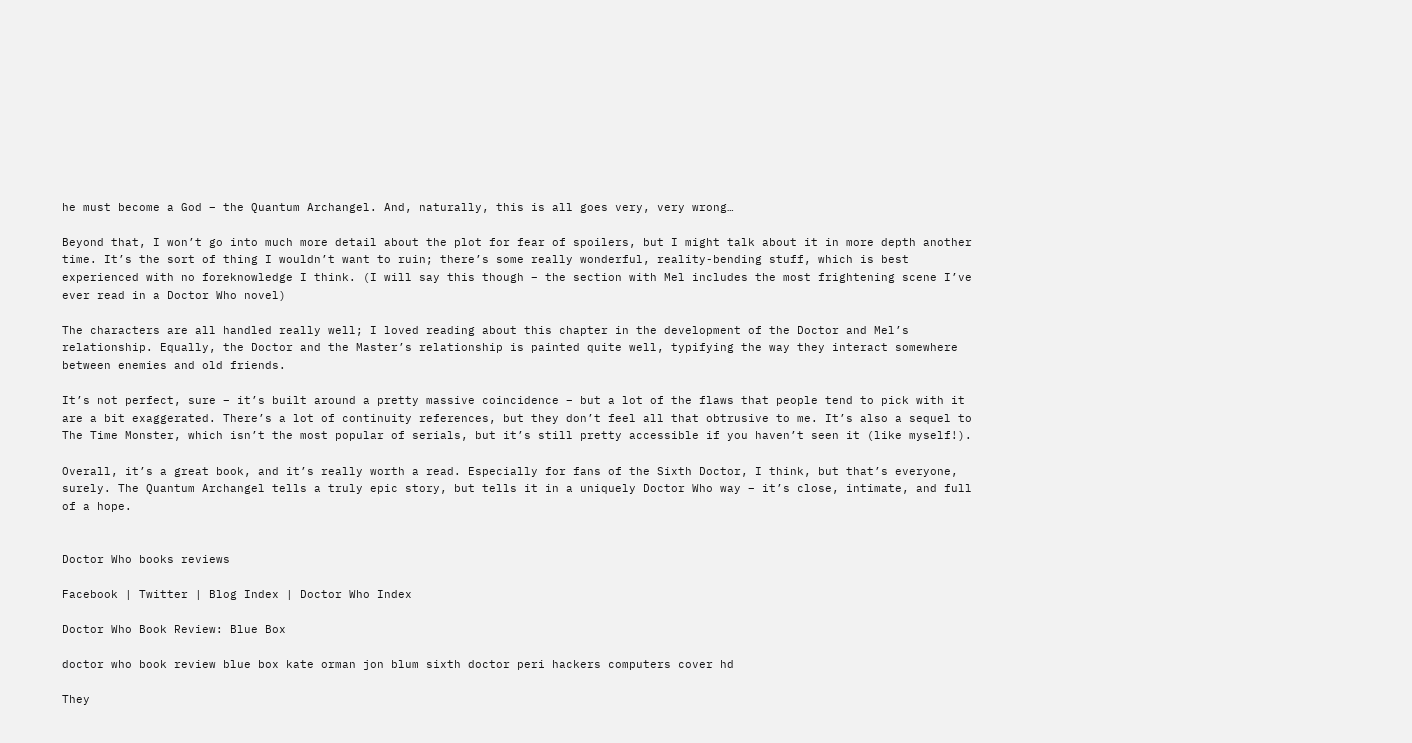he must become a God – the Quantum Archangel. And, naturally, this is all goes very, very wrong…

Beyond that, I won’t go into much more detail about the plot for fear of spoilers, but I might talk about it in more depth another time. It’s the sort of thing I wouldn’t want to ruin; there’s some really wonderful, reality-bending stuff, which is best experienced with no foreknowledge I think. (I will say this though – the section with Mel includes the most frightening scene I’ve ever read in a Doctor Who novel)

The characters are all handled really well; I loved reading about this chapter in the development of the Doctor and Mel’s relationship. Equally, the Doctor and the Master’s relationship is painted quite well, typifying the way they interact somewhere between enemies and old friends.

It’s not perfect, sure – it’s built around a pretty massive coincidence – but a lot of the flaws that people tend to pick with it are a bit exaggerated. There’s a lot of continuity references, but they don’t feel all that obtrusive to me. It’s also a sequel to The Time Monster, which isn’t the most popular of serials, but it’s still pretty accessible if you haven’t seen it (like myself!).

Overall, it’s a great book, and it’s really worth a read. Especially for fans of the Sixth Doctor, I think, but that’s everyone, surely. The Quantum Archangel tells a truly epic story, but tells it in a uniquely Doctor Who way – it’s close, intimate, and full of a hope.


Doctor Who books reviews

Facebook | Twitter | Blog Index | Doctor Who Index

Doctor Who Book Review: Blue Box

doctor who book review blue box kate orman jon blum sixth doctor peri hackers computers cover hd

They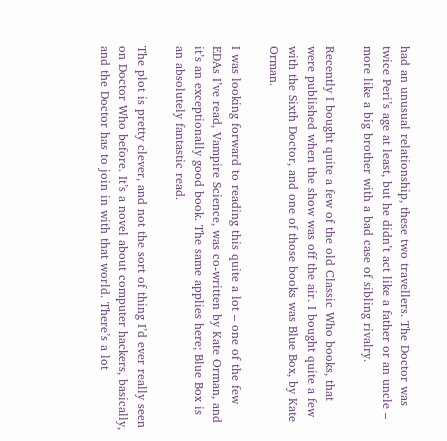had an unusual relationship, these two travellers. The Doctor was twice Peri’s age at least, but he didn’t act like a father or an uncle – more like a big brother with a bad case of sibling rivalry.

Recently I bought quite a few of the old Classic Who books, that were published when the show was off the air. I bought quite a few with the Sixth Doctor, and one of those books was Blue Box, by Kate Orman.

I was looking forward to reading this quite a lot – one of the few EDAs I’ve read, Vampire Science, was co-written by Kate Orman, and it’s an exceptionally good book. The same applies here; Blue Box is an absolutely fantastic read.

The plot is pretty clever, and not the sort of thing I’d ever really seen on Doctor Who before. It’s a novel about computer hackers, basically, and the Doctor has to join in with that world. There’s a lot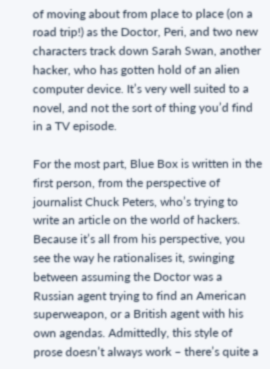of moving about from place to place (on a road trip!) as the Doctor, Peri, and two new characters track down Sarah Swan, another hacker, who has gotten hold of an alien computer device. It’s very well suited to a novel, and not the sort of thing you’d find in a TV episode.

For the most part, Blue Box is written in the first person, from the perspective of journalist Chuck Peters, who’s trying to write an article on the world of hackers. Because it’s all from his perspective, you see the way he rationalises it, swinging between assuming the Doctor was a Russian agent trying to find an American superweapon, or a British agent with his own agendas. Admittedly, this style of prose doesn’t always work – there’s quite a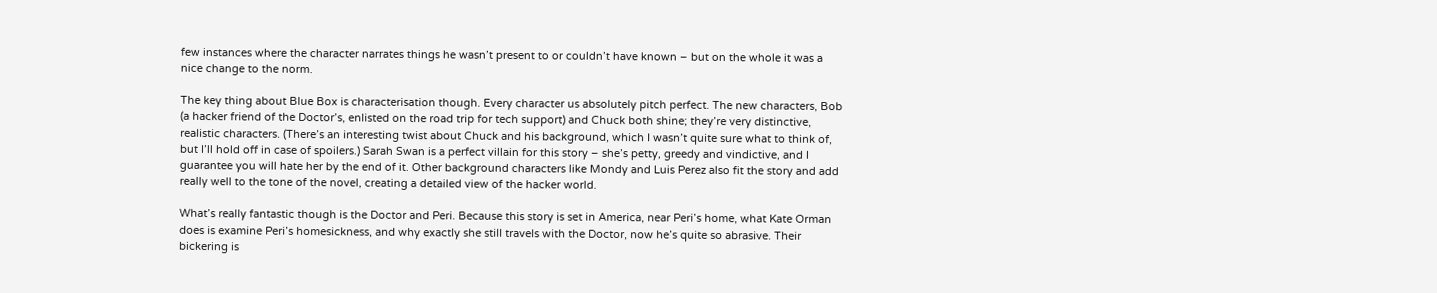few instances where the character narrates things he wasn’t present to or couldn’t have known – but on the whole it was a nice change to the norm.

The key thing about Blue Box is characterisation though. Every character us absolutely pitch perfect. The new characters, Bob (a hacker friend of the Doctor’s, enlisted on the road trip for tech support) and Chuck both shine; they’re very distinctive, realistic characters. (There’s an interesting twist about Chuck and his background, which I wasn’t quite sure what to think of, but I’ll hold off in case of spoilers.) Sarah Swan is a perfect villain for this story – she’s petty, greedy and vindictive, and I guarantee you will hate her by the end of it. Other background characters like Mondy and Luis Perez also fit the story and add really well to the tone of the novel, creating a detailed view of the hacker world.

What’s really fantastic though is the Doctor and Peri. Because this story is set in America, near Peri’s home, what Kate Orman does is examine Peri’s homesickness, and why exactly she still travels with the Doctor, now he’s quite so abrasive. Their bickering is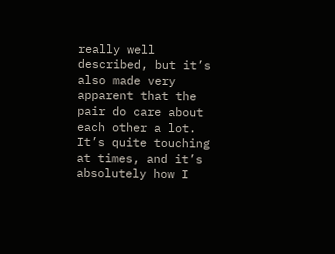really well described, but it’s also made very apparent that the pair do care about each other a lot. It’s quite touching at times, and it’s absolutely how I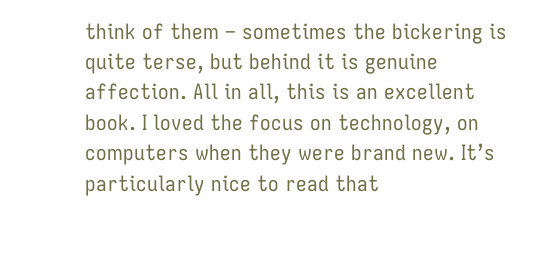think of them – sometimes the bickering is quite terse, but behind it is genuine affection. All in all, this is an excellent book. I loved the focus on technology, on computers when they were brand new. It’s particularly nice to read that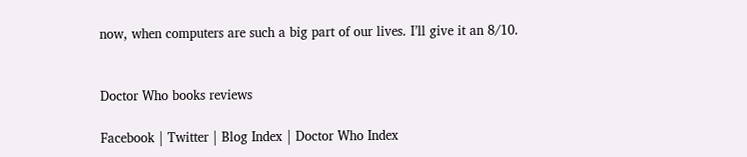now, when computers are such a big part of our lives. I’ll give it an 8/10.


Doctor Who books reviews

Facebook | Twitter | Blog Index | Doctor Who Index